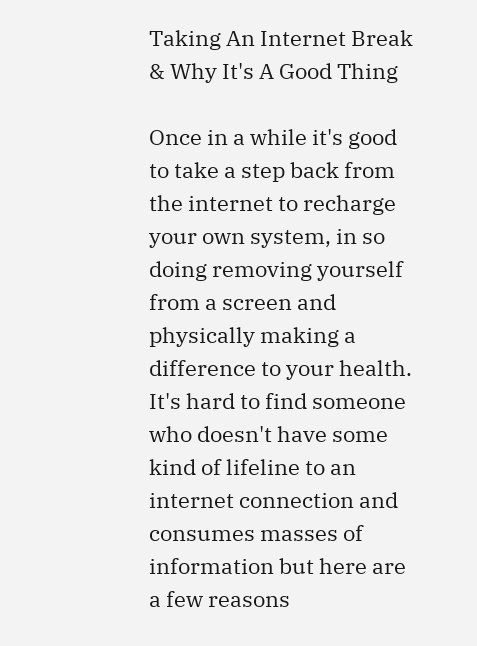Taking An Internet Break & Why It's A Good Thing

Once in a while it's good to take a step back from the internet to recharge your own system, in so doing removing yourself from a screen and physically making a difference to your health. It's hard to find someone who doesn't have some kind of lifeline to an internet connection and consumes masses of information but here are a few reasons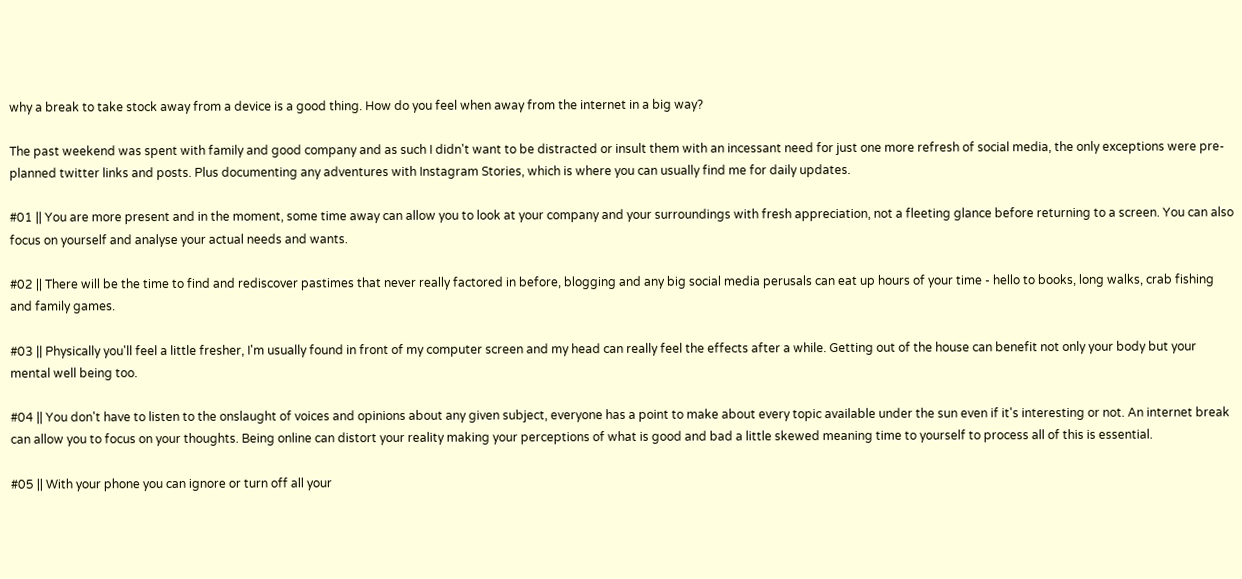why a break to take stock away from a device is a good thing. How do you feel when away from the internet in a big way?

The past weekend was spent with family and good company and as such I didn't want to be distracted or insult them with an incessant need for just one more refresh of social media, the only exceptions were pre-planned twitter links and posts. Plus documenting any adventures with Instagram Stories, which is where you can usually find me for daily updates.

#01 || You are more present and in the moment, some time away can allow you to look at your company and your surroundings with fresh appreciation, not a fleeting glance before returning to a screen. You can also focus on yourself and analyse your actual needs and wants.

#02 || There will be the time to find and rediscover pastimes that never really factored in before, blogging and any big social media perusals can eat up hours of your time - hello to books, long walks, crab fishing and family games.

#03 || Physically you'll feel a little fresher, I'm usually found in front of my computer screen and my head can really feel the effects after a while. Getting out of the house can benefit not only your body but your mental well being too.

#04 || You don't have to listen to the onslaught of voices and opinions about any given subject, everyone has a point to make about every topic available under the sun even if it's interesting or not. An internet break can allow you to focus on your thoughts. Being online can distort your reality making your perceptions of what is good and bad a little skewed meaning time to yourself to process all of this is essential.

#05 || With your phone you can ignore or turn off all your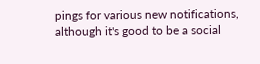pings for various new notifications, although it's good to be a social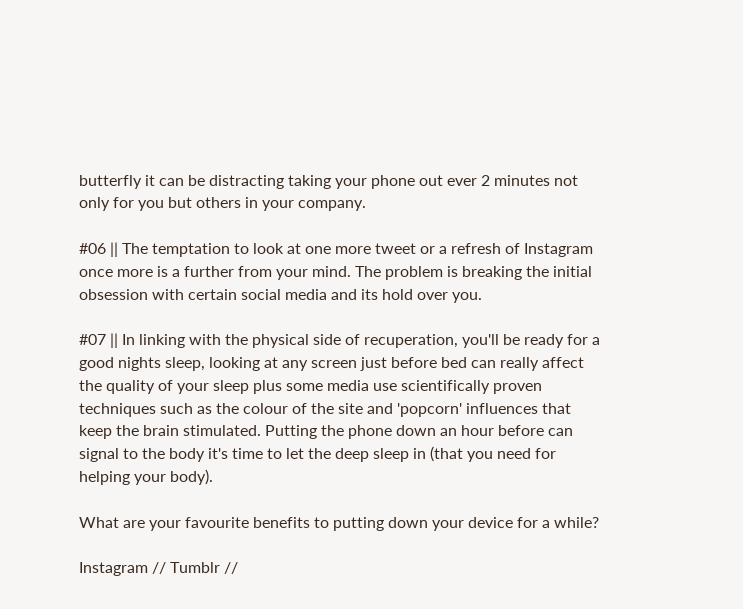butterfly it can be distracting taking your phone out ever 2 minutes not only for you but others in your company.

#06 || The temptation to look at one more tweet or a refresh of Instagram once more is a further from your mind. The problem is breaking the initial obsession with certain social media and its hold over you.

#07 || In linking with the physical side of recuperation, you'll be ready for a good nights sleep, looking at any screen just before bed can really affect the quality of your sleep plus some media use scientifically proven techniques such as the colour of the site and 'popcorn' influences that keep the brain stimulated. Putting the phone down an hour before can signal to the body it's time to let the deep sleep in (that you need for helping your body).

What are your favourite benefits to putting down your device for a while?

Instagram // Tumblr //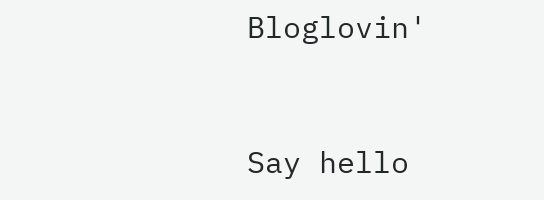Bloglovin'


Say hello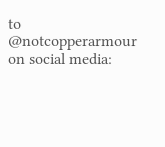to @notcopperarmour on social media: